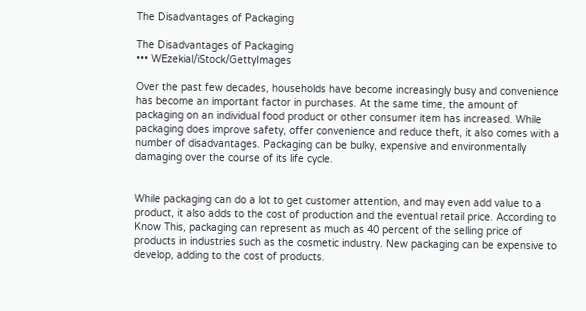The Disadvantages of Packaging

The Disadvantages of Packaging
••• WEzekial/iStock/GettyImages

Over the past few decades, households have become increasingly busy and convenience has become an important factor in purchases. At the same time, the amount of packaging on an individual food product or other consumer item has increased. While packaging does improve safety, offer convenience and reduce theft, it also comes with a number of disadvantages. Packaging can be bulky, expensive and environmentally damaging over the course of its life cycle.


While packaging can do a lot to get customer attention, and may even add value to a product, it also adds to the cost of production and the eventual retail price. According to Know This, packaging can represent as much as 40 percent of the selling price of products in industries such as the cosmetic industry. New packaging can be expensive to develop, adding to the cost of products.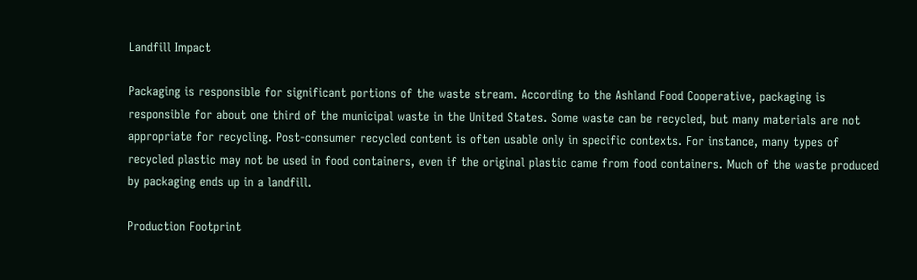Landfill Impact

Packaging is responsible for significant portions of the waste stream. According to the Ashland Food Cooperative, packaging is responsible for about one third of the municipal waste in the United States. Some waste can be recycled, but many materials are not appropriate for recycling. Post-consumer recycled content is often usable only in specific contexts. For instance, many types of recycled plastic may not be used in food containers, even if the original plastic came from food containers. Much of the waste produced by packaging ends up in a landfill.

Production Footprint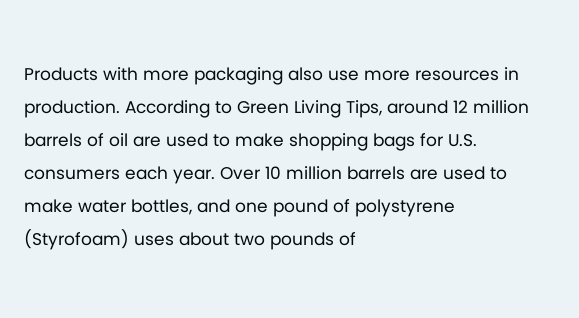Products with more packaging also use more resources in production. According to Green Living Tips, around 12 million barrels of oil are used to make shopping bags for U.S. consumers each year. Over 10 million barrels are used to make water bottles, and one pound of polystyrene (Styrofoam) uses about two pounds of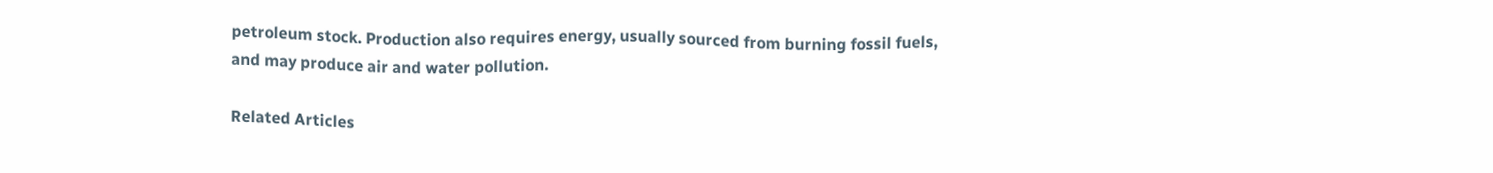petroleum stock. Production also requires energy, usually sourced from burning fossil fuels, and may produce air and water pollution.

Related Articles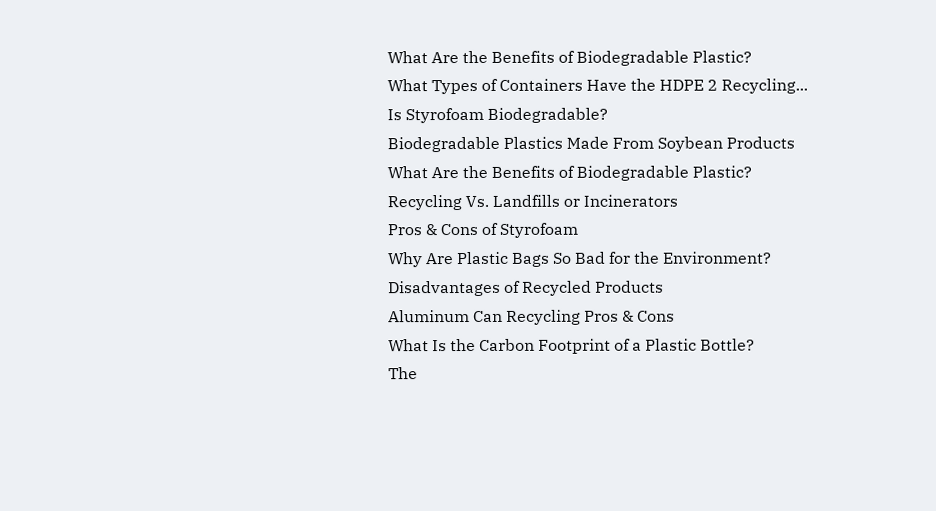What Are the Benefits of Biodegradable Plastic?
What Types of Containers Have the HDPE 2 Recycling...
Is Styrofoam Biodegradable?
Biodegradable Plastics Made From Soybean Products
What Are the Benefits of Biodegradable Plastic?
Recycling Vs. Landfills or Incinerators
Pros & Cons of Styrofoam
Why Are Plastic Bags So Bad for the Environment?
Disadvantages of Recycled Products
Aluminum Can Recycling Pros & Cons
What Is the Carbon Footprint of a Plastic Bottle?
The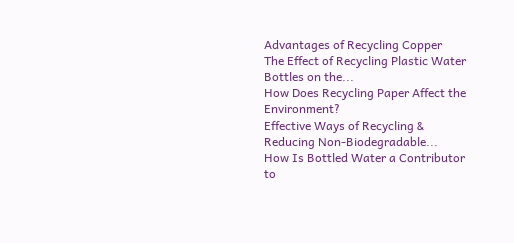Advantages of Recycling Copper
The Effect of Recycling Plastic Water Bottles on the...
How Does Recycling Paper Affect the Environment?
Effective Ways of Recycling & Reducing Non-Biodegradable...
How Is Bottled Water a Contributor to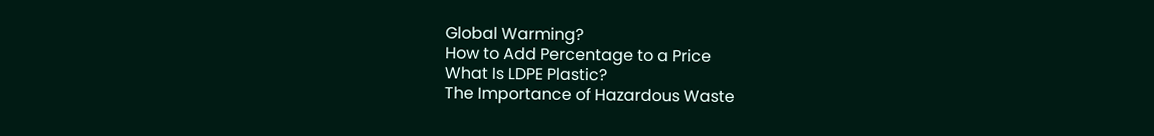Global Warming?
How to Add Percentage to a Price
What Is LDPE Plastic?
The Importance of Hazardous Waste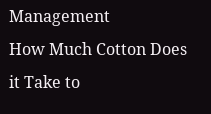Management
How Much Cotton Does it Take to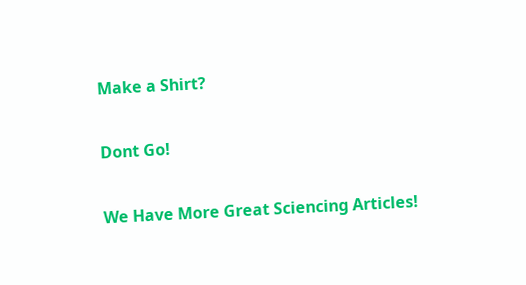Make a Shirt?

Dont Go!

We Have More Great Sciencing Articles!